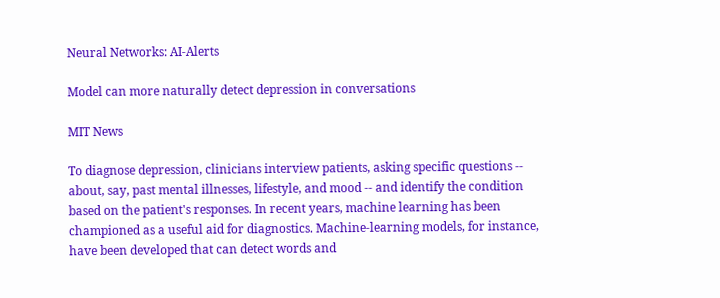Neural Networks: AI-Alerts

Model can more naturally detect depression in conversations

MIT News

To diagnose depression, clinicians interview patients, asking specific questions -- about, say, past mental illnesses, lifestyle, and mood -- and identify the condition based on the patient's responses. In recent years, machine learning has been championed as a useful aid for diagnostics. Machine-learning models, for instance, have been developed that can detect words and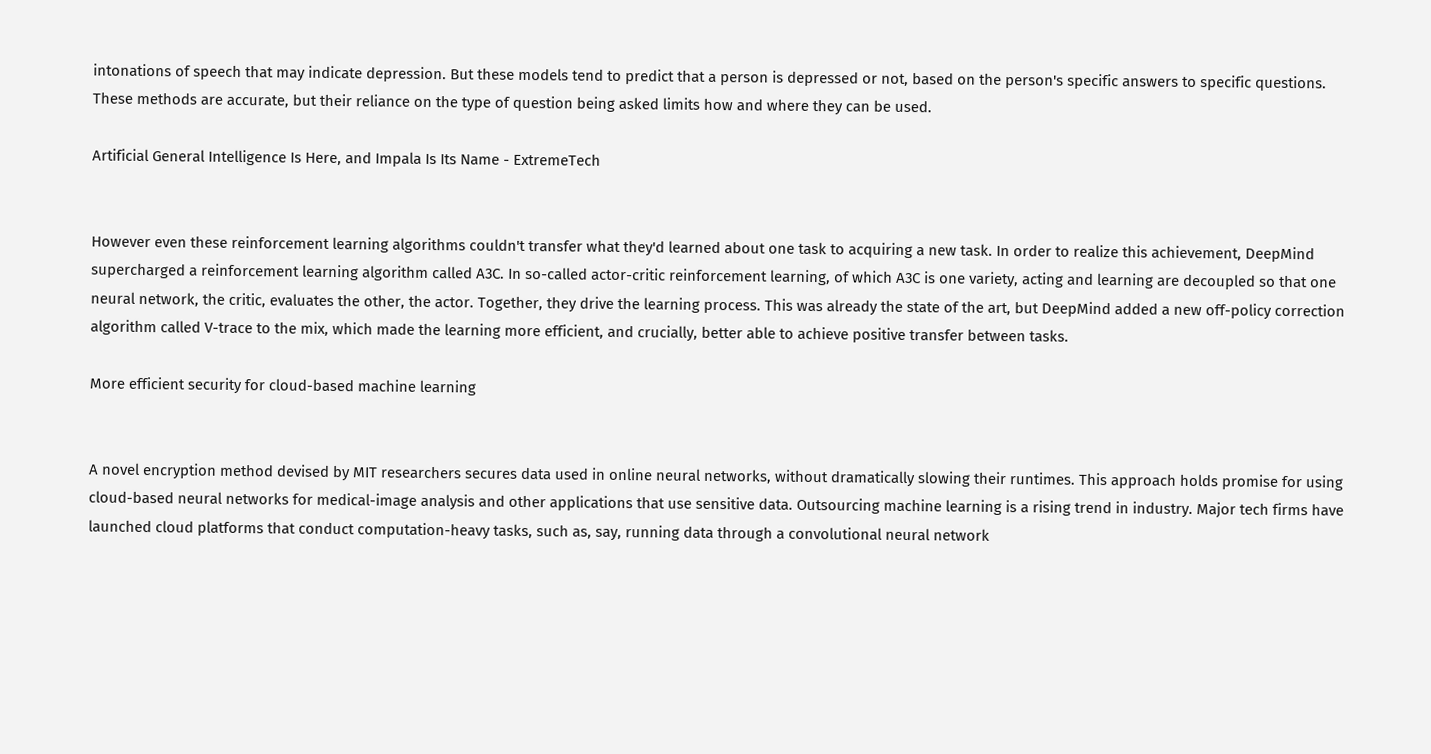intonations of speech that may indicate depression. But these models tend to predict that a person is depressed or not, based on the person's specific answers to specific questions. These methods are accurate, but their reliance on the type of question being asked limits how and where they can be used.

Artificial General Intelligence Is Here, and Impala Is Its Name - ExtremeTech


However even these reinforcement learning algorithms couldn't transfer what they'd learned about one task to acquiring a new task. In order to realize this achievement, DeepMind supercharged a reinforcement learning algorithm called A3C. In so-called actor-critic reinforcement learning, of which A3C is one variety, acting and learning are decoupled so that one neural network, the critic, evaluates the other, the actor. Together, they drive the learning process. This was already the state of the art, but DeepMind added a new off-policy correction algorithm called V-trace to the mix, which made the learning more efficient, and crucially, better able to achieve positive transfer between tasks.

More efficient security for cloud-based machine learning


A novel encryption method devised by MIT researchers secures data used in online neural networks, without dramatically slowing their runtimes. This approach holds promise for using cloud-based neural networks for medical-image analysis and other applications that use sensitive data. Outsourcing machine learning is a rising trend in industry. Major tech firms have launched cloud platforms that conduct computation-heavy tasks, such as, say, running data through a convolutional neural network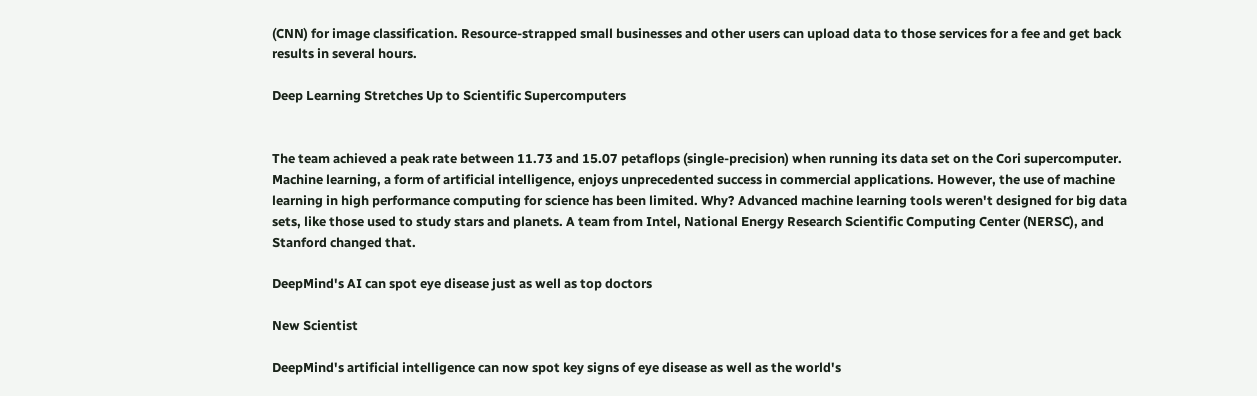(CNN) for image classification. Resource-strapped small businesses and other users can upload data to those services for a fee and get back results in several hours.

Deep Learning Stretches Up to Scientific Supercomputers


The team achieved a peak rate between 11.73 and 15.07 petaflops (single-precision) when running its data set on the Cori supercomputer. Machine learning, a form of artificial intelligence, enjoys unprecedented success in commercial applications. However, the use of machine learning in high performance computing for science has been limited. Why? Advanced machine learning tools weren't designed for big data sets, like those used to study stars and planets. A team from Intel, National Energy Research Scientific Computing Center (NERSC), and Stanford changed that.

DeepMind's AI can spot eye disease just as well as top doctors

New Scientist

DeepMind's artificial intelligence can now spot key signs of eye disease as well as the world's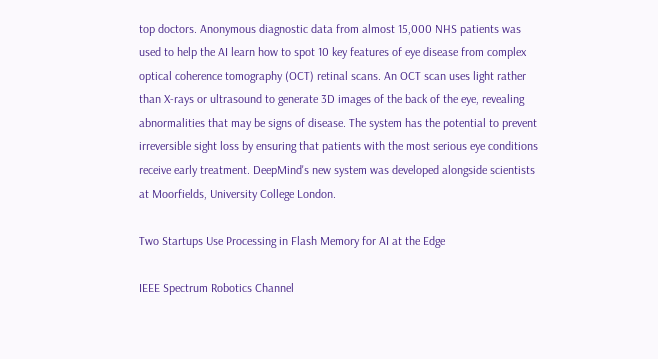top doctors. Anonymous diagnostic data from almost 15,000 NHS patients was used to help the AI learn how to spot 10 key features of eye disease from complex optical coherence tomography (OCT) retinal scans. An OCT scan uses light rather than X-rays or ultrasound to generate 3D images of the back of the eye, revealing abnormalities that may be signs of disease. The system has the potential to prevent irreversible sight loss by ensuring that patients with the most serious eye conditions receive early treatment. DeepMind's new system was developed alongside scientists at Moorfields, University College London.

Two Startups Use Processing in Flash Memory for AI at the Edge

IEEE Spectrum Robotics Channel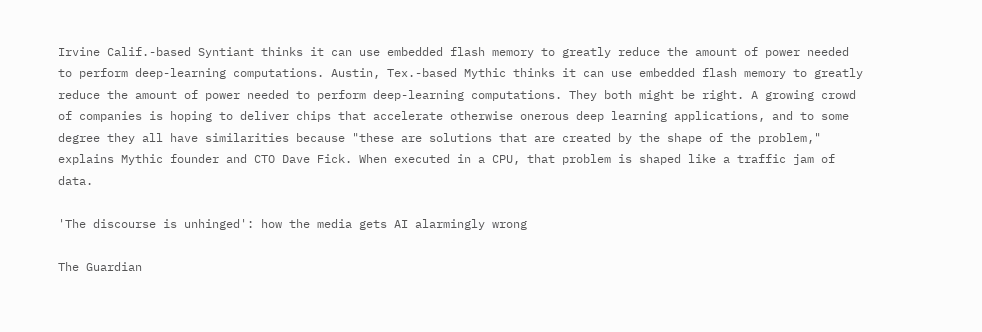Irvine Calif.-based Syntiant thinks it can use embedded flash memory to greatly reduce the amount of power needed to perform deep-learning computations. Austin, Tex.-based Mythic thinks it can use embedded flash memory to greatly reduce the amount of power needed to perform deep-learning computations. They both might be right. A growing crowd of companies is hoping to deliver chips that accelerate otherwise onerous deep learning applications, and to some degree they all have similarities because "these are solutions that are created by the shape of the problem," explains Mythic founder and CTO Dave Fick. When executed in a CPU, that problem is shaped like a traffic jam of data.

'The discourse is unhinged': how the media gets AI alarmingly wrong

The Guardian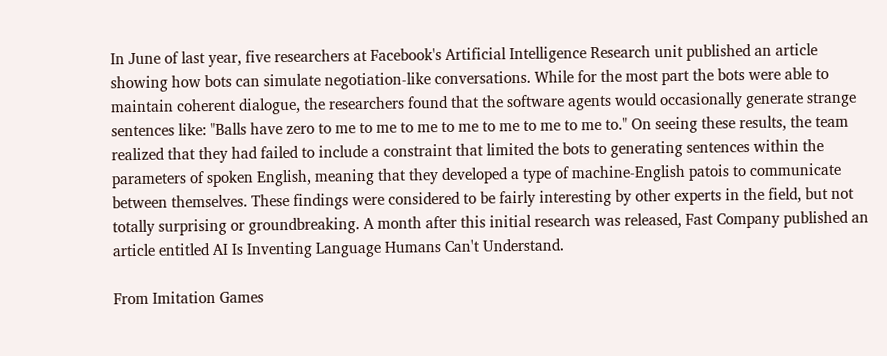In June of last year, five researchers at Facebook's Artificial Intelligence Research unit published an article showing how bots can simulate negotiation-like conversations. While for the most part the bots were able to maintain coherent dialogue, the researchers found that the software agents would occasionally generate strange sentences like: "Balls have zero to me to me to me to me to me to me to me to." On seeing these results, the team realized that they had failed to include a constraint that limited the bots to generating sentences within the parameters of spoken English, meaning that they developed a type of machine-English patois to communicate between themselves. These findings were considered to be fairly interesting by other experts in the field, but not totally surprising or groundbreaking. A month after this initial research was released, Fast Company published an article entitled AI Is Inventing Language Humans Can't Understand.

From Imitation Games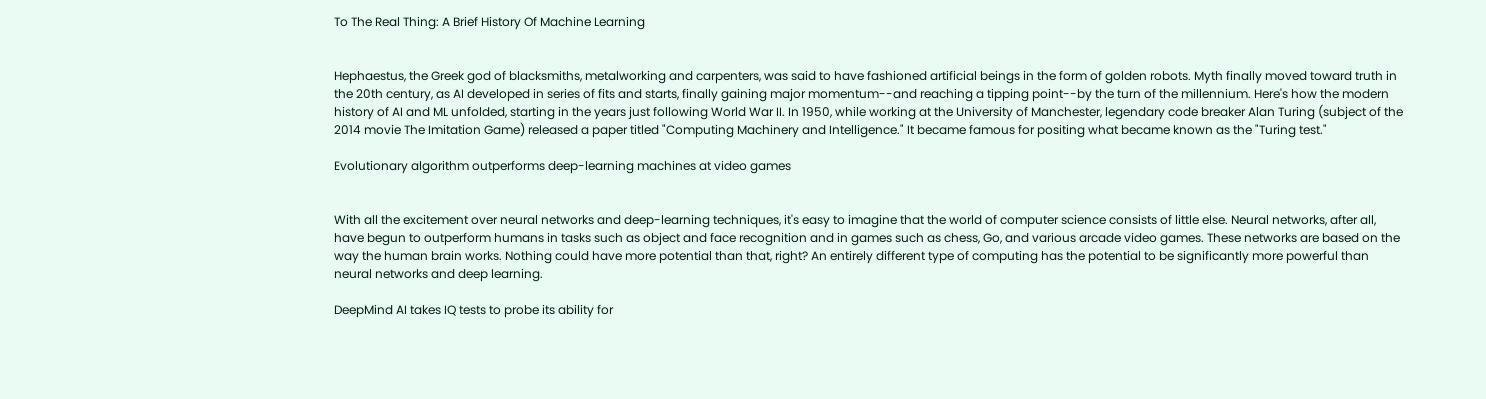To The Real Thing: A Brief History Of Machine Learning


Hephaestus, the Greek god of blacksmiths, metalworking and carpenters, was said to have fashioned artificial beings in the form of golden robots. Myth finally moved toward truth in the 20th century, as AI developed in series of fits and starts, finally gaining major momentum--and reaching a tipping point--by the turn of the millennium. Here's how the modern history of AI and ML unfolded, starting in the years just following World War II. In 1950, while working at the University of Manchester, legendary code breaker Alan Turing (subject of the 2014 movie The Imitation Game) released a paper titled "Computing Machinery and Intelligence." It became famous for positing what became known as the "Turing test."

Evolutionary algorithm outperforms deep-learning machines at video games


With all the excitement over neural networks and deep-learning techniques, it's easy to imagine that the world of computer science consists of little else. Neural networks, after all, have begun to outperform humans in tasks such as object and face recognition and in games such as chess, Go, and various arcade video games. These networks are based on the way the human brain works. Nothing could have more potential than that, right? An entirely different type of computing has the potential to be significantly more powerful than neural networks and deep learning.

DeepMind AI takes IQ tests to probe its ability for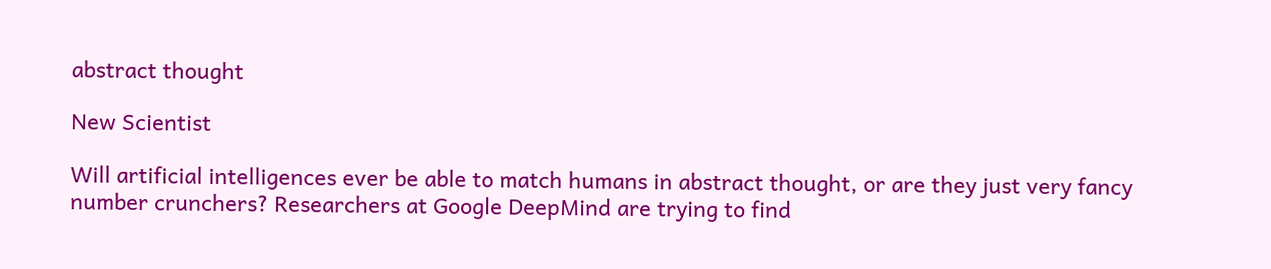abstract thought

New Scientist

Will artificial intelligences ever be able to match humans in abstract thought, or are they just very fancy number crunchers? Researchers at Google DeepMind are trying to find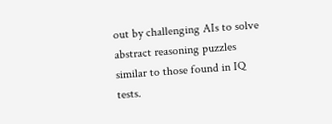out by challenging AIs to solve abstract reasoning puzzles similar to those found in IQ tests.